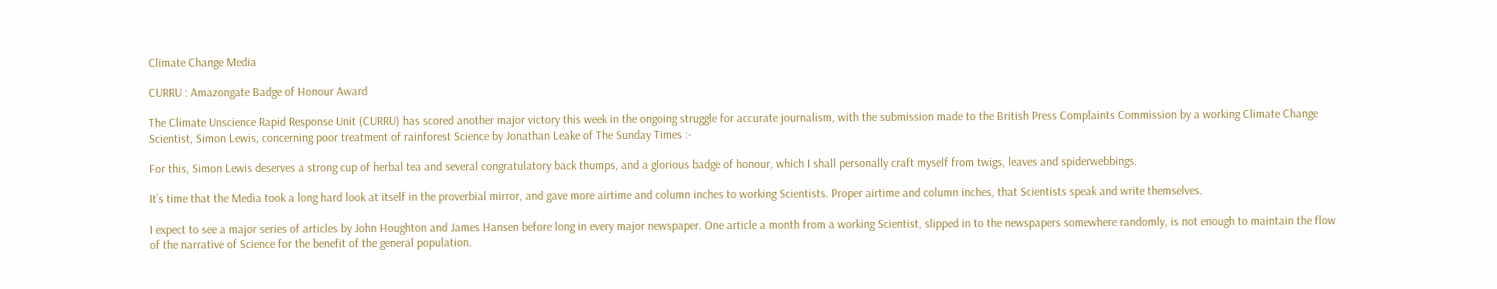Climate Change Media

CURRU : Amazongate Badge of Honour Award

The Climate Unscience Rapid Response Unit (CURRU) has scored another major victory this week in the ongoing struggle for accurate journalism, with the submission made to the British Press Complaints Commission by a working Climate Change Scientist, Simon Lewis, concerning poor treatment of rainforest Science by Jonathan Leake of The Sunday Times :-

For this, Simon Lewis deserves a strong cup of herbal tea and several congratulatory back thumps, and a glorious badge of honour, which I shall personally craft myself from twigs, leaves and spiderwebbings.

It’s time that the Media took a long hard look at itself in the proverbial mirror, and gave more airtime and column inches to working Scientists. Proper airtime and column inches, that Scientists speak and write themselves.

I expect to see a major series of articles by John Houghton and James Hansen before long in every major newspaper. One article a month from a working Scientist, slipped in to the newspapers somewhere randomly, is not enough to maintain the flow of the narrative of Science for the benefit of the general population.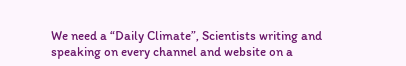We need a “Daily Climate”, Scientists writing and speaking on every channel and website on a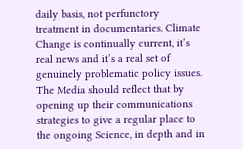daily basis, not perfunctory treatment in documentaries. Climate Change is continually current, it’s real news and it’s a real set of genuinely problematic policy issues. The Media should reflect that by opening up their communications strategies to give a regular place to the ongoing Science, in depth and in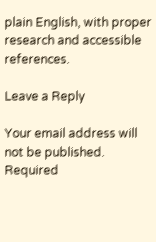plain English, with proper research and accessible references.

Leave a Reply

Your email address will not be published. Required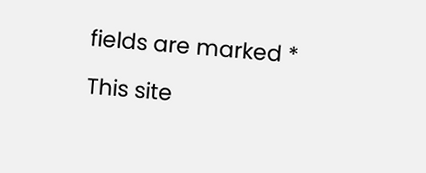fields are marked *

This site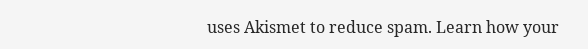uses Akismet to reduce spam. Learn how your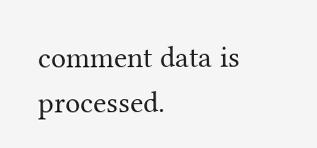comment data is processed.